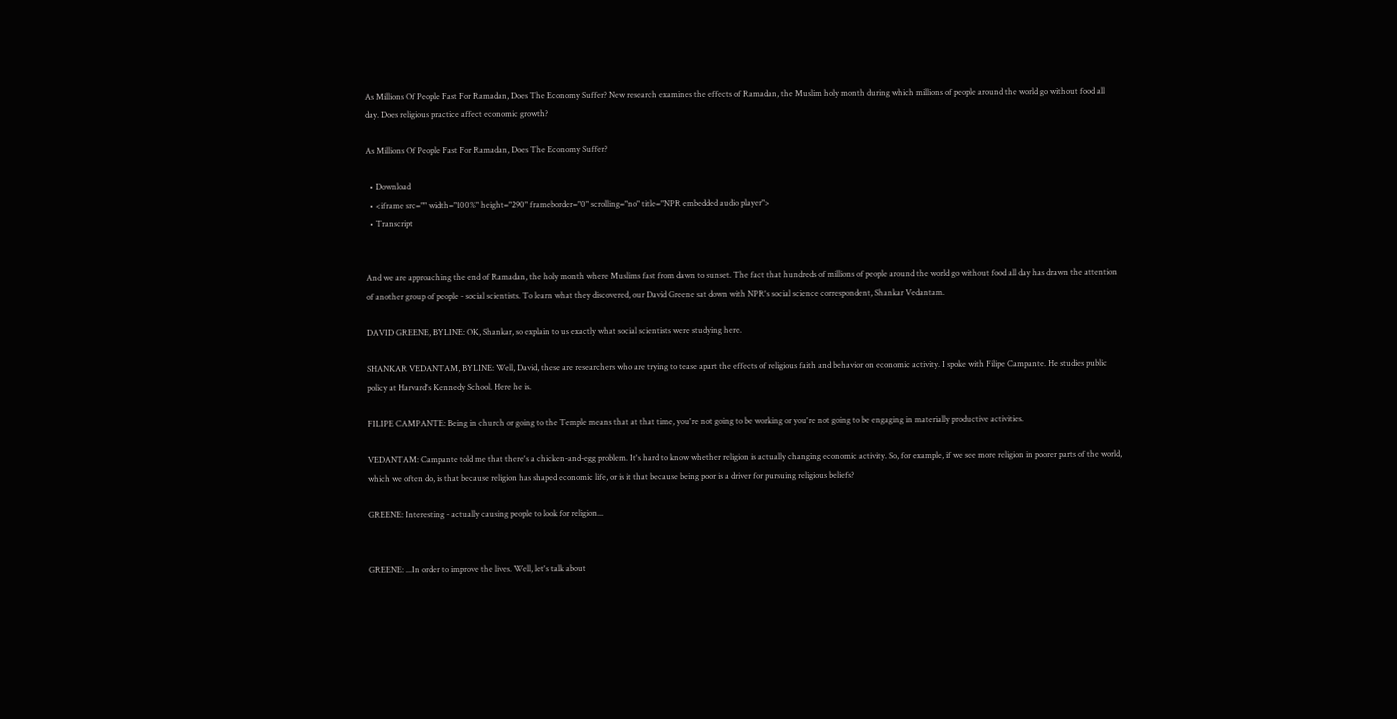As Millions Of People Fast For Ramadan, Does The Economy Suffer? New research examines the effects of Ramadan, the Muslim holy month during which millions of people around the world go without food all day. Does religious practice affect economic growth?

As Millions Of People Fast For Ramadan, Does The Economy Suffer?

  • Download
  • <iframe src="" width="100%" height="290" frameborder="0" scrolling="no" title="NPR embedded audio player">
  • Transcript


And we are approaching the end of Ramadan, the holy month where Muslims fast from dawn to sunset. The fact that hundreds of millions of people around the world go without food all day has drawn the attention of another group of people - social scientists. To learn what they discovered, our David Greene sat down with NPR's social science correspondent, Shankar Vedantam.

DAVID GREENE, BYLINE: OK, Shankar, so explain to us exactly what social scientists were studying here.

SHANKAR VEDANTAM, BYLINE: Well, David, these are researchers who are trying to tease apart the effects of religious faith and behavior on economic activity. I spoke with Filipe Campante. He studies public policy at Harvard's Kennedy School. Here he is.

FILIPE CAMPANTE: Being in church or going to the Temple means that at that time, you're not going to be working or you're not going to be engaging in materially productive activities.

VEDANTAM: Campante told me that there's a chicken-and-egg problem. It's hard to know whether religion is actually changing economic activity. So, for example, if we see more religion in poorer parts of the world, which we often do, is that because religion has shaped economic life, or is it that because being poor is a driver for pursuing religious beliefs?

GREENE: Interesting - actually causing people to look for religion...


GREENE: ...In order to improve the lives. Well, let's talk about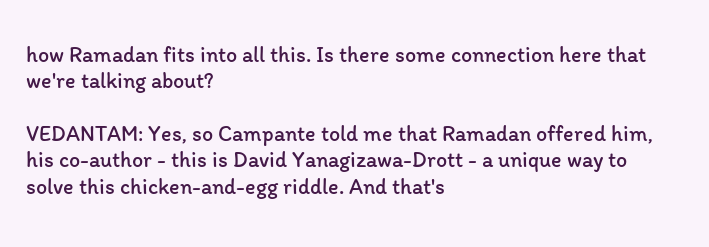how Ramadan fits into all this. Is there some connection here that we're talking about?

VEDANTAM: Yes, so Campante told me that Ramadan offered him, his co-author - this is David Yanagizawa-Drott - a unique way to solve this chicken-and-egg riddle. And that's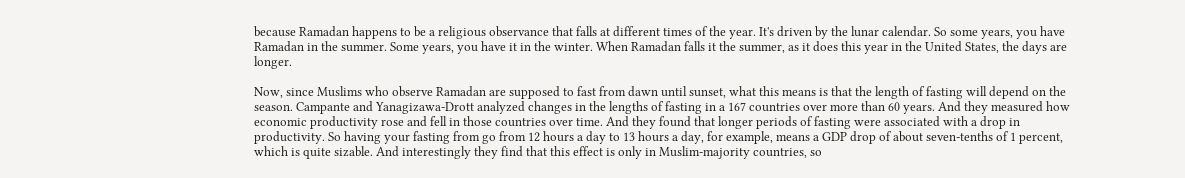because Ramadan happens to be a religious observance that falls at different times of the year. It's driven by the lunar calendar. So some years, you have Ramadan in the summer. Some years, you have it in the winter. When Ramadan falls it the summer, as it does this year in the United States, the days are longer.

Now, since Muslims who observe Ramadan are supposed to fast from dawn until sunset, what this means is that the length of fasting will depend on the season. Campante and Yanagizawa-Drott analyzed changes in the lengths of fasting in a 167 countries over more than 60 years. And they measured how economic productivity rose and fell in those countries over time. And they found that longer periods of fasting were associated with a drop in productivity. So having your fasting from go from 12 hours a day to 13 hours a day, for example, means a GDP drop of about seven-tenths of 1 percent, which is quite sizable. And interestingly they find that this effect is only in Muslim-majority countries, so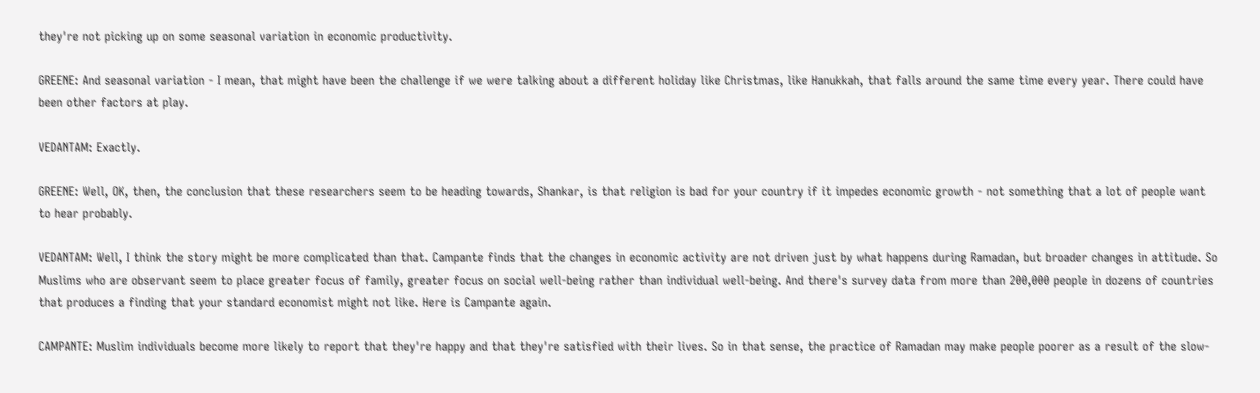they're not picking up on some seasonal variation in economic productivity.

GREENE: And seasonal variation - I mean, that might have been the challenge if we were talking about a different holiday like Christmas, like Hanukkah, that falls around the same time every year. There could have been other factors at play.

VEDANTAM: Exactly.

GREENE: Well, OK, then, the conclusion that these researchers seem to be heading towards, Shankar, is that religion is bad for your country if it impedes economic growth - not something that a lot of people want to hear probably.

VEDANTAM: Well, I think the story might be more complicated than that. Campante finds that the changes in economic activity are not driven just by what happens during Ramadan, but broader changes in attitude. So Muslims who are observant seem to place greater focus of family, greater focus on social well-being rather than individual well-being. And there's survey data from more than 200,000 people in dozens of countries that produces a finding that your standard economist might not like. Here is Campante again.

CAMPANTE: Muslim individuals become more likely to report that they're happy and that they're satisfied with their lives. So in that sense, the practice of Ramadan may make people poorer as a result of the slow-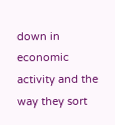down in economic activity and the way they sort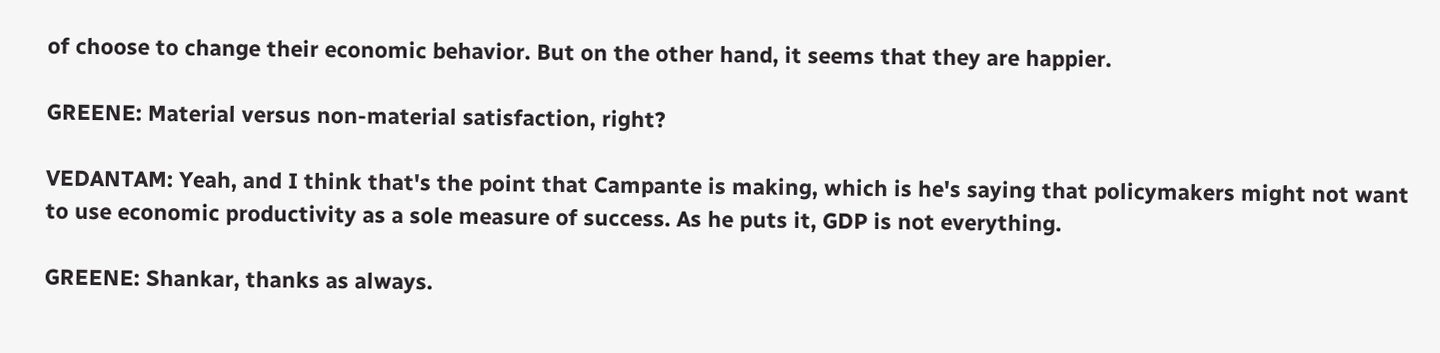of choose to change their economic behavior. But on the other hand, it seems that they are happier.

GREENE: Material versus non-material satisfaction, right?

VEDANTAM: Yeah, and I think that's the point that Campante is making, which is he's saying that policymakers might not want to use economic productivity as a sole measure of success. As he puts it, GDP is not everything.

GREENE: Shankar, thanks as always.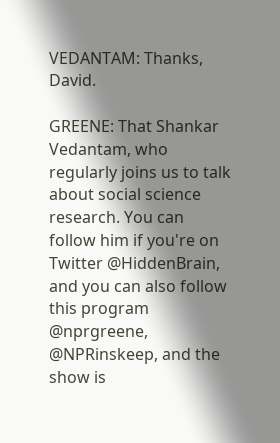VEDANTAM: Thanks, David.

GREENE: That Shankar Vedantam, who regularly joins us to talk about social science research. You can follow him if you're on Twitter @HiddenBrain, and you can also follow this program @nprgreene, @NPRinskeep, and the show is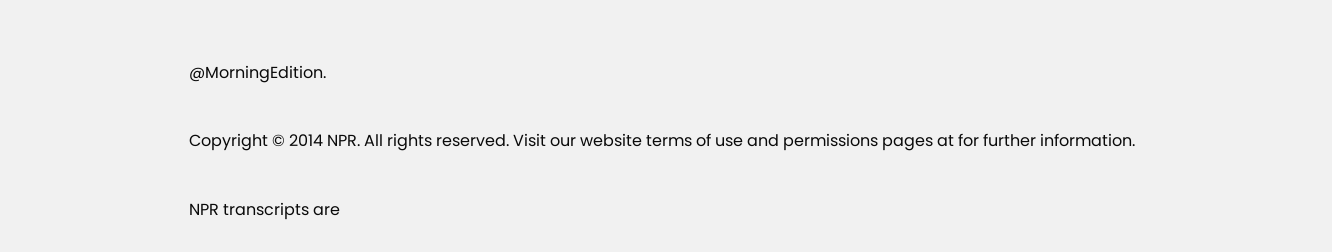@MorningEdition.

Copyright © 2014 NPR. All rights reserved. Visit our website terms of use and permissions pages at for further information.

NPR transcripts are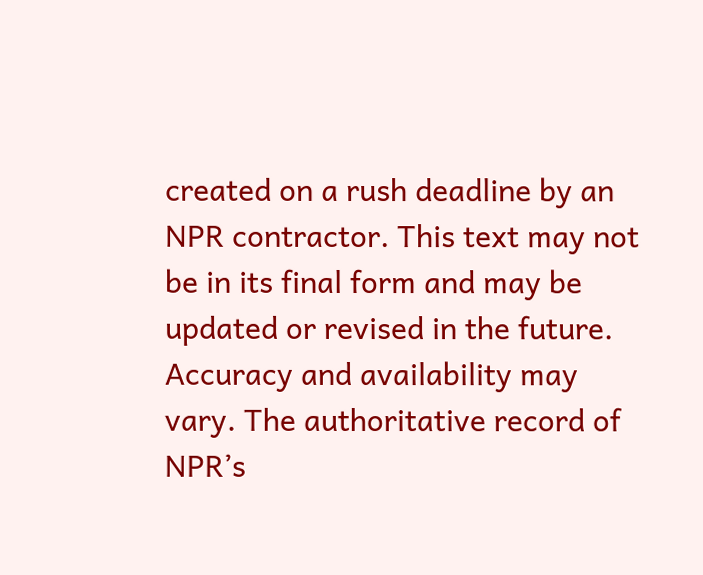created on a rush deadline by an NPR contractor. This text may not be in its final form and may be updated or revised in the future. Accuracy and availability may vary. The authoritative record of NPR’s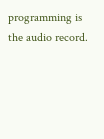programming is the audio record.